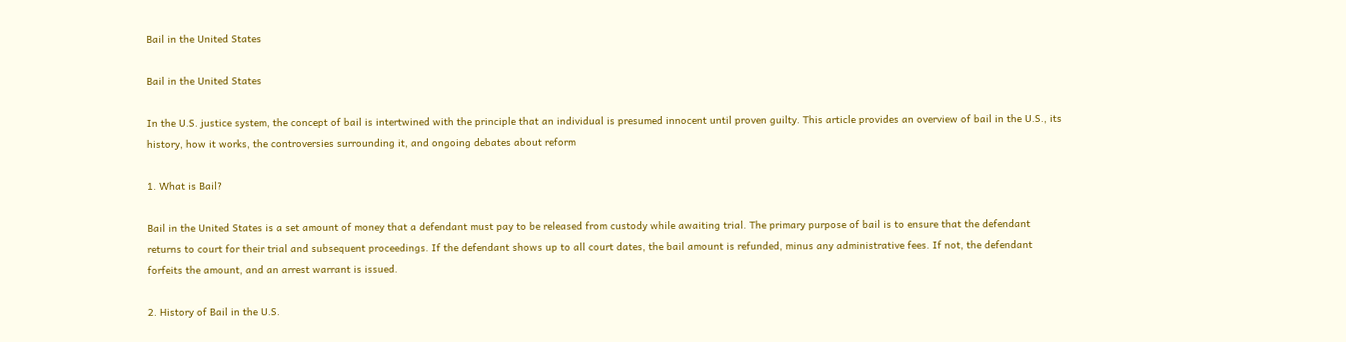Bail in the United States

Bail in the United States

In the U.S. justice system, the concept of bail is intertwined with the principle that an individual is presumed innocent until proven guilty. This article provides an overview of bail in the U.S., its history, how it works, the controversies surrounding it, and ongoing debates about reform

1. What is Bail?

Bail in the United States is a set amount of money that a defendant must pay to be released from custody while awaiting trial. The primary purpose of bail is to ensure that the defendant returns to court for their trial and subsequent proceedings. If the defendant shows up to all court dates, the bail amount is refunded, minus any administrative fees. If not, the defendant forfeits the amount, and an arrest warrant is issued.

2. History of Bail in the U.S.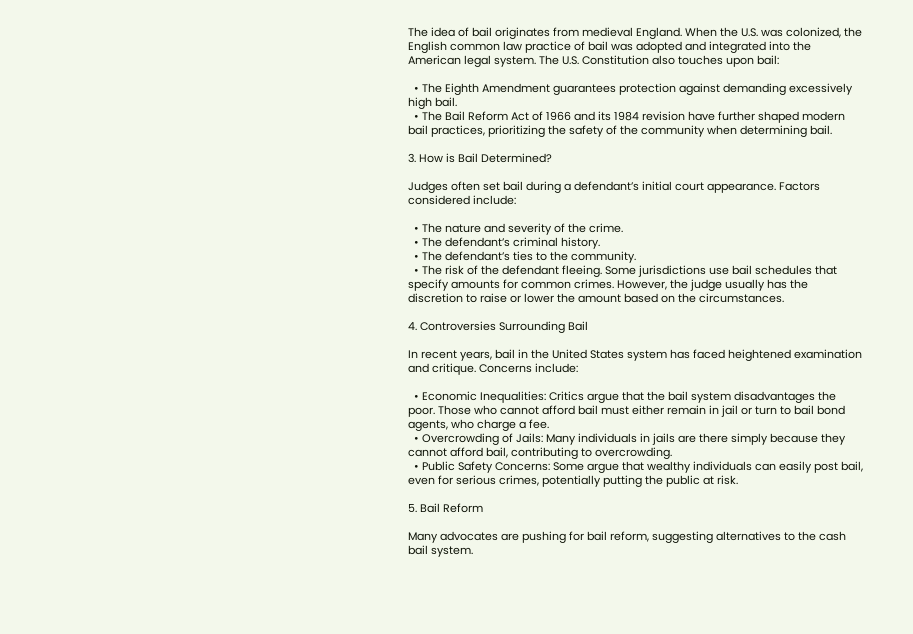The idea of bail originates from medieval England. When the U.S. was colonized, the English common law practice of bail was adopted and integrated into the American legal system. The U.S. Constitution also touches upon bail:

  • The Eighth Amendment guarantees protection against demanding excessively high bail.
  • The Bail Reform Act of 1966 and its 1984 revision have further shaped modern bail practices, prioritizing the safety of the community when determining bail.

3. How is Bail Determined?

Judges often set bail during a defendant’s initial court appearance. Factors considered include:

  • The nature and severity of the crime.
  • The defendant’s criminal history.
  • The defendant’s ties to the community.
  • The risk of the defendant fleeing. Some jurisdictions use bail schedules that specify amounts for common crimes. However, the judge usually has the discretion to raise or lower the amount based on the circumstances.

4. Controversies Surrounding Bail

In recent years, bail in the United States system has faced heightened examination and critique. Concerns include:

  • Economic Inequalities: Critics argue that the bail system disadvantages the poor. Those who cannot afford bail must either remain in jail or turn to bail bond agents, who charge a fee.
  • Overcrowding of Jails: Many individuals in jails are there simply because they cannot afford bail, contributing to overcrowding.
  • Public Safety Concerns: Some argue that wealthy individuals can easily post bail, even for serious crimes, potentially putting the public at risk.

5. Bail Reform

Many advocates are pushing for bail reform, suggesting alternatives to the cash bail system.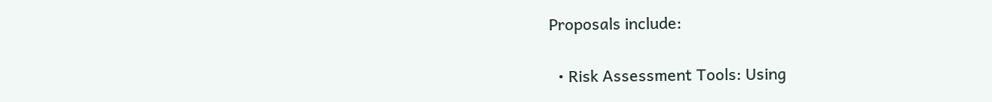Proposals include:

  • Risk Assessment Tools: Using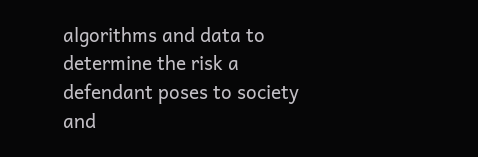algorithms and data to determine the risk a defendant poses to society and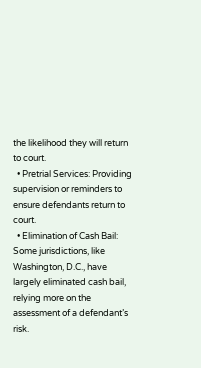the likelihood they will return to court.
  • Pretrial Services: Providing supervision or reminders to ensure defendants return to court.
  • Elimination of Cash Bail: Some jurisdictions, like Washington, D.C., have largely eliminated cash bail, relying more on the assessment of a defendant’s risk.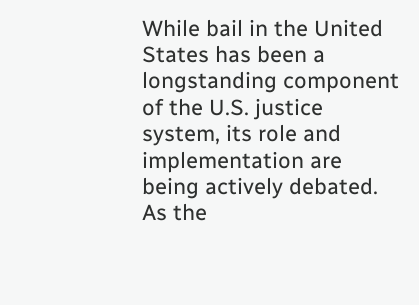While bail in the United States has been a longstanding component of the U.S. justice system, its role and implementation are being actively debated. As the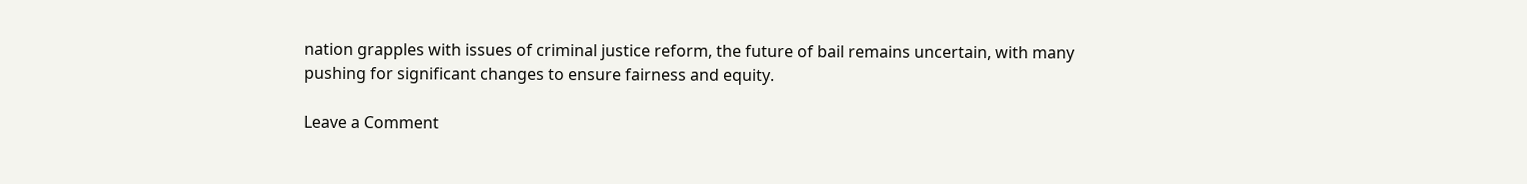nation grapples with issues of criminal justice reform, the future of bail remains uncertain, with many pushing for significant changes to ensure fairness and equity.

Leave a Comment